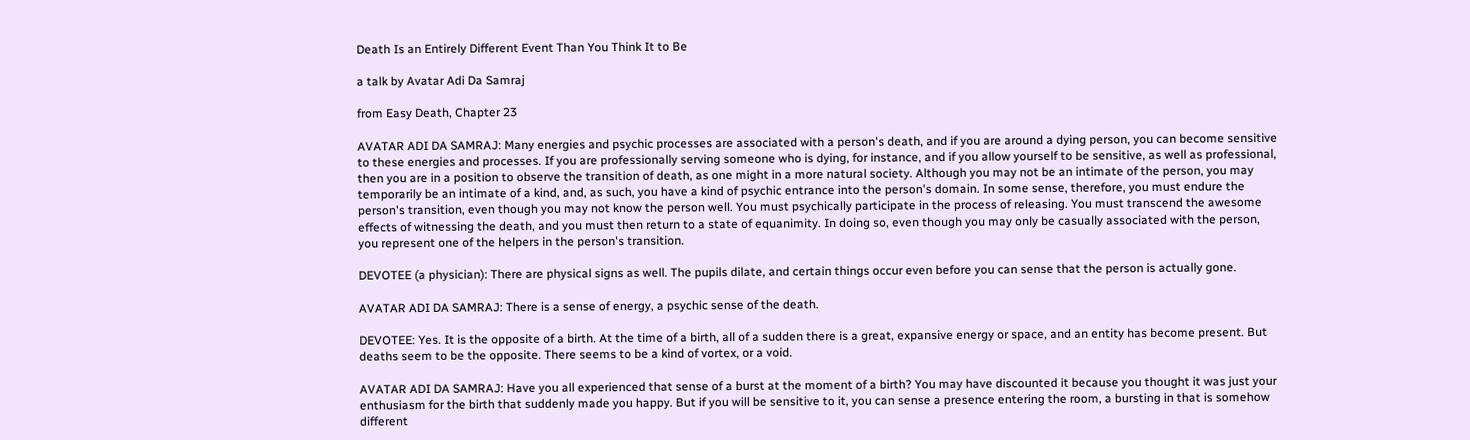Death Is an Entirely Different Event Than You Think It to Be

a talk by Avatar Adi Da Samraj

from Easy Death, Chapter 23

AVATAR ADI DA SAMRAJ: Many energies and psychic processes are associated with a person's death, and if you are around a dying person, you can become sensitive to these energies and processes. If you are professionally serving someone who is dying, for instance, and if you allow yourself to be sensitive, as well as professional, then you are in a position to observe the transition of death, as one might in a more natural society. Although you may not be an intimate of the person, you may temporarily be an intimate of a kind, and, as such, you have a kind of psychic entrance into the person's domain. In some sense, therefore, you must endure the person's transition, even though you may not know the person well. You must psychically participate in the process of releasing. You must transcend the awesome effects of witnessing the death, and you must then return to a state of equanimity. In doing so, even though you may only be casually associated with the person, you represent one of the helpers in the person's transition.

DEVOTEE (a physician): There are physical signs as well. The pupils dilate, and certain things occur even before you can sense that the person is actually gone.

AVATAR ADI DA SAMRAJ: There is a sense of energy, a psychic sense of the death.

DEVOTEE: Yes. It is the opposite of a birth. At the time of a birth, all of a sudden there is a great, expansive energy or space, and an entity has become present. But deaths seem to be the opposite. There seems to be a kind of vortex, or a void.

AVATAR ADI DA SAMRAJ: Have you all experienced that sense of a burst at the moment of a birth? You may have discounted it because you thought it was just your enthusiasm for the birth that suddenly made you happy. But if you will be sensitive to it, you can sense a presence entering the room, a bursting in that is somehow different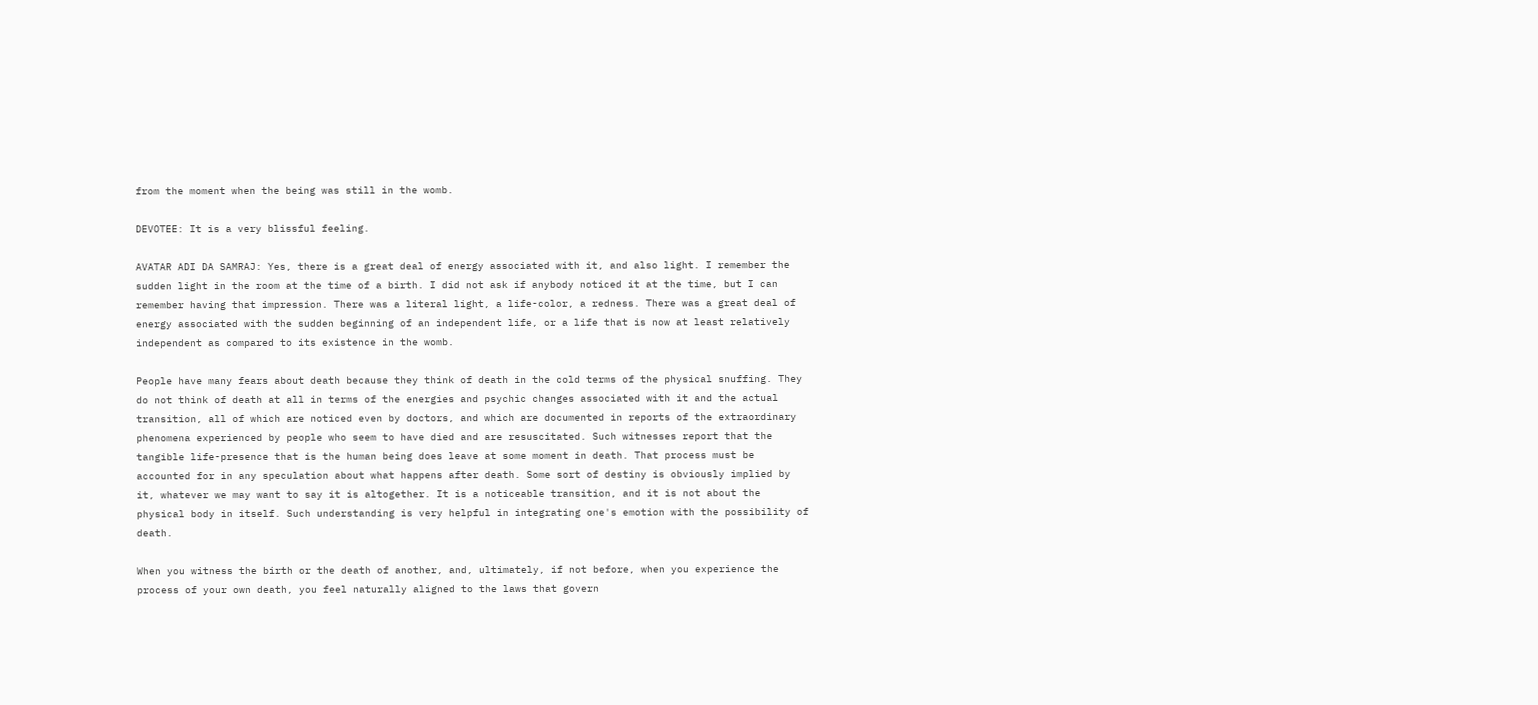from the moment when the being was still in the womb.

DEVOTEE: It is a very blissful feeling.

AVATAR ADI DA SAMRAJ: Yes, there is a great deal of energy associated with it, and also light. I remember the sudden light in the room at the time of a birth. I did not ask if anybody noticed it at the time, but I can remember having that impression. There was a literal light, a life-color, a redness. There was a great deal of energy associated with the sudden beginning of an independent life, or a life that is now at least relatively independent as compared to its existence in the womb.

People have many fears about death because they think of death in the cold terms of the physical snuffing. They do not think of death at all in terms of the energies and psychic changes associated with it and the actual transition, all of which are noticed even by doctors, and which are documented in reports of the extraordinary phenomena experienced by people who seem to have died and are resuscitated. Such witnesses report that the tangible life-presence that is the human being does leave at some moment in death. That process must be accounted for in any speculation about what happens after death. Some sort of destiny is obviously implied by it, whatever we may want to say it is altogether. It is a noticeable transition, and it is not about the physical body in itself. Such understanding is very helpful in integrating one's emotion with the possibility of death.

When you witness the birth or the death of another, and, ultimately, if not before, when you experience the process of your own death, you feel naturally aligned to the laws that govern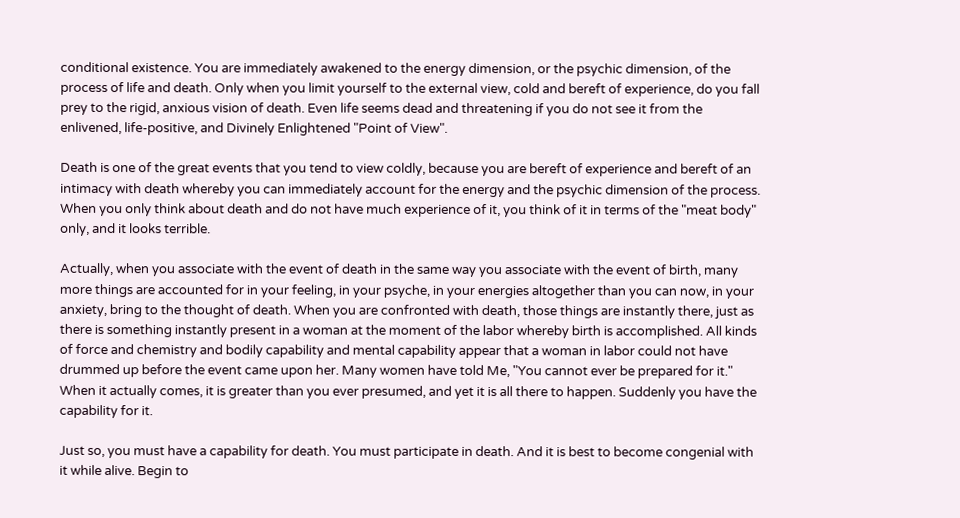conditional existence. You are immediately awakened to the energy dimension, or the psychic dimension, of the process of life and death. Only when you limit yourself to the external view, cold and bereft of experience, do you fall prey to the rigid, anxious vision of death. Even life seems dead and threatening if you do not see it from the enlivened, life-positive, and Divinely Enlightened "Point of View".

Death is one of the great events that you tend to view coldly, because you are bereft of experience and bereft of an intimacy with death whereby you can immediately account for the energy and the psychic dimension of the process. When you only think about death and do not have much experience of it, you think of it in terms of the "meat body" only, and it looks terrible.

Actually, when you associate with the event of death in the same way you associate with the event of birth, many more things are accounted for in your feeling, in your psyche, in your energies altogether than you can now, in your anxiety, bring to the thought of death. When you are confronted with death, those things are instantly there, just as there is something instantly present in a woman at the moment of the labor whereby birth is accomplished. All kinds of force and chemistry and bodily capability and mental capability appear that a woman in labor could not have drummed up before the event came upon her. Many women have told Me, "You cannot ever be prepared for it." When it actually comes, it is greater than you ever presumed, and yet it is all there to happen. Suddenly you have the capability for it.

Just so, you must have a capability for death. You must participate in death. And it is best to become congenial with it while alive. Begin to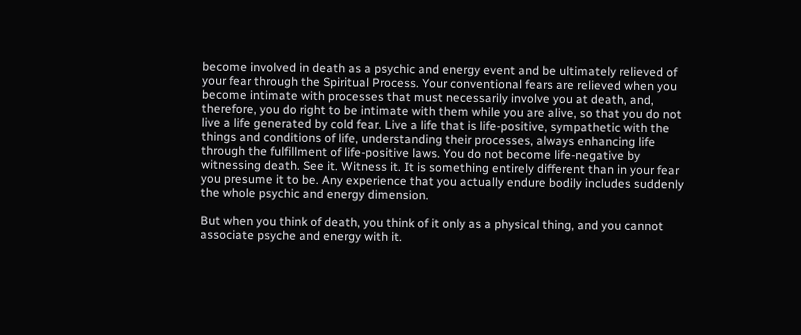become involved in death as a psychic and energy event and be ultimately relieved of your fear through the Spiritual Process. Your conventional fears are relieved when you become intimate with processes that must necessarily involve you at death, and, therefore, you do right to be intimate with them while you are alive, so that you do not live a life generated by cold fear. Live a life that is life-positive, sympathetic with the things and conditions of life, understanding their processes, always enhancing life through the fulfillment of life-positive laws. You do not become life-negative by witnessing death. See it. Witness it. It is something entirely different than in your fear you presume it to be. Any experience that you actually endure bodily includes suddenly the whole psychic and energy dimension.

But when you think of death, you think of it only as a physical thing, and you cannot associate psyche and energy with it.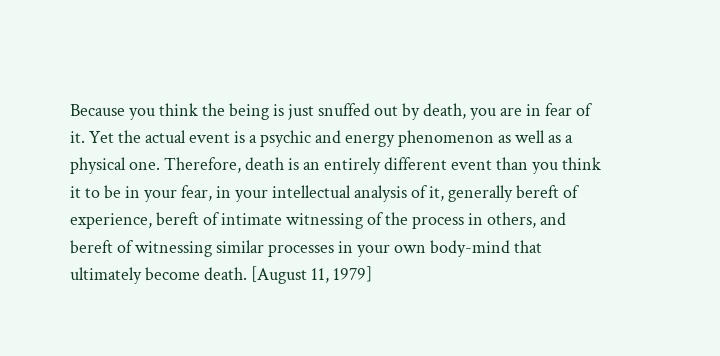Because you think the being is just snuffed out by death, you are in fear of it. Yet the actual event is a psychic and energy phenomenon as well as a physical one. Therefore, death is an entirely different event than you think it to be in your fear, in your intellectual analysis of it, generally bereft of experience, bereft of intimate witnessing of the process in others, and bereft of witnessing similar processes in your own body-mind that ultimately become death. [August 11, 1979]